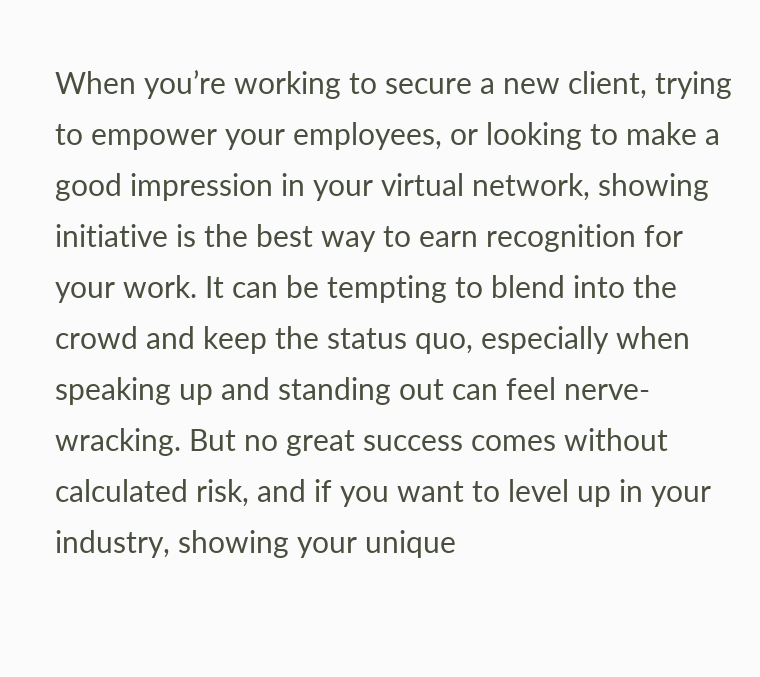When you’re working to secure a new client, trying to empower your employees, or looking to make a good impression in your virtual network, showing initiative is the best way to earn recognition for your work. It can be tempting to blend into the crowd and keep the status quo, especially when speaking up and standing out can feel nerve-wracking. But no great success comes without calculated risk, and if you want to level up in your industry, showing your unique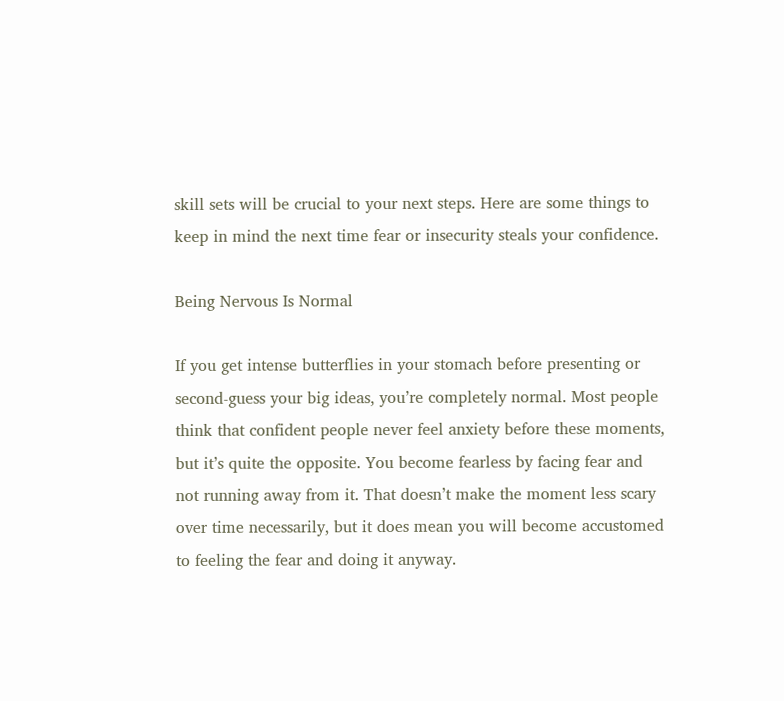skill sets will be crucial to your next steps. Here are some things to keep in mind the next time fear or insecurity steals your confidence.

Being Nervous Is Normal

If you get intense butterflies in your stomach before presenting or second-guess your big ideas, you’re completely normal. Most people think that confident people never feel anxiety before these moments, but it’s quite the opposite. You become fearless by facing fear and not running away from it. That doesn’t make the moment less scary over time necessarily, but it does mean you will become accustomed to feeling the fear and doing it anyway.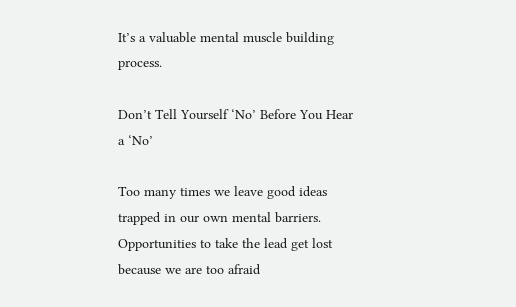It’s a valuable mental muscle building process.

Don’t Tell Yourself ‘No’ Before You Hear a ‘No’

Too many times we leave good ideas trapped in our own mental barriers. Opportunities to take the lead get lost because we are too afraid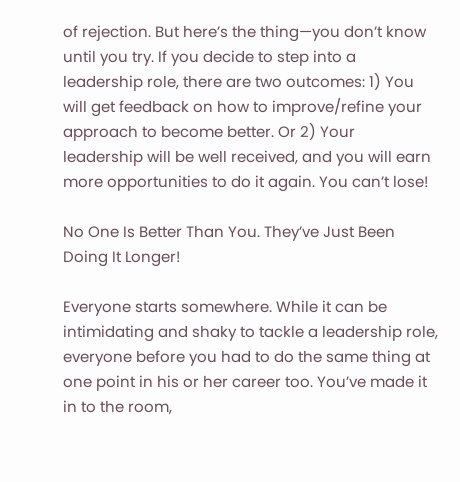of rejection. But here’s the thing—you don’t know until you try. If you decide to step into a leadership role, there are two outcomes: 1) You will get feedback on how to improve/refine your approach to become better. Or 2) Your leadership will be well received, and you will earn more opportunities to do it again. You can’t lose!

No One Is Better Than You. They’ve Just Been Doing It Longer!

Everyone starts somewhere. While it can be intimidating and shaky to tackle a leadership role, everyone before you had to do the same thing at one point in his or her career too. You’ve made it in to the room,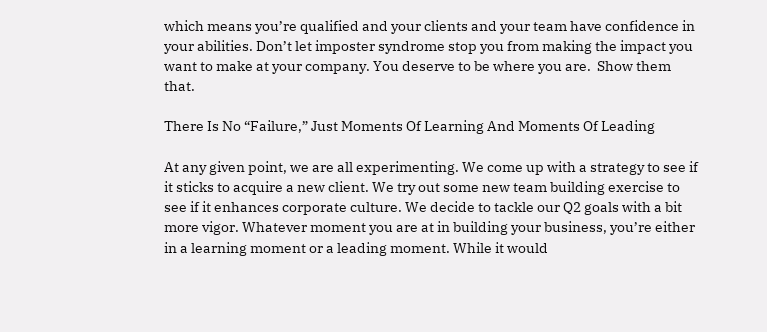which means you’re qualified and your clients and your team have confidence in your abilities. Don’t let imposter syndrome stop you from making the impact you want to make at your company. You deserve to be where you are.  Show them that.

There Is No “Failure,” Just Moments Of Learning And Moments Of Leading

At any given point, we are all experimenting. We come up with a strategy to see if it sticks to acquire a new client. We try out some new team building exercise to see if it enhances corporate culture. We decide to tackle our Q2 goals with a bit more vigor. Whatever moment you are at in building your business, you’re either in a learning moment or a leading moment. While it would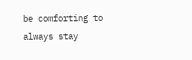be comforting to always stay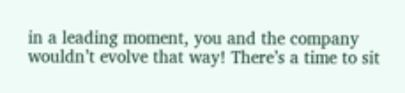in a leading moment, you and the company wouldn’t evolve that way! There’s a time to sit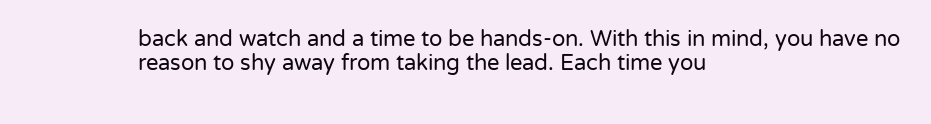back and watch and a time to be hands-on. With this in mind, you have no reason to shy away from taking the lead. Each time you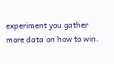experiment you gather more data on how to win.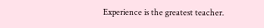Experience is the greatest teacher.